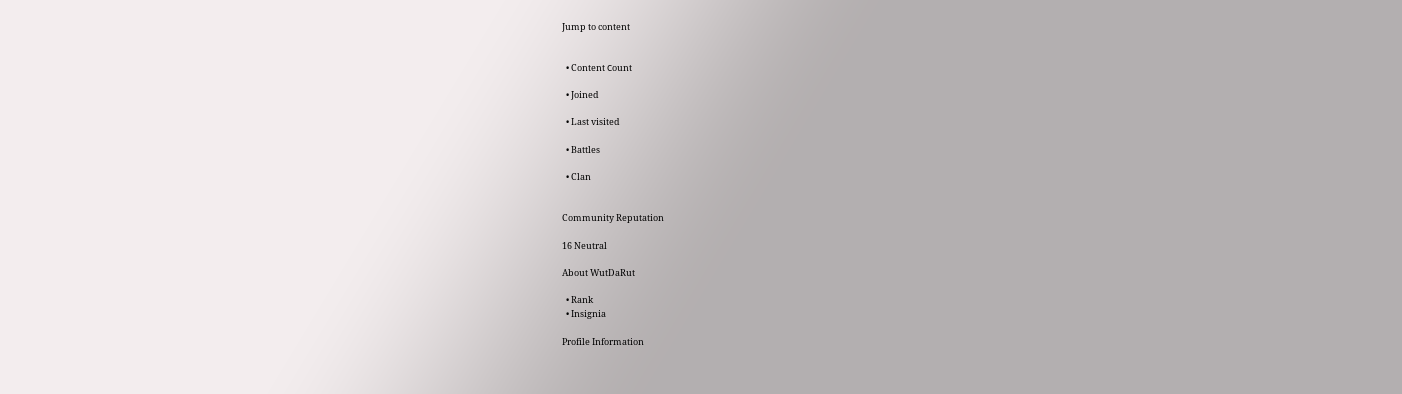Jump to content


  • Content Сount

  • Joined

  • Last visited

  • Battles

  • Clan


Community Reputation

16 Neutral

About WutDaRut

  • Rank
  • Insignia

Profile Information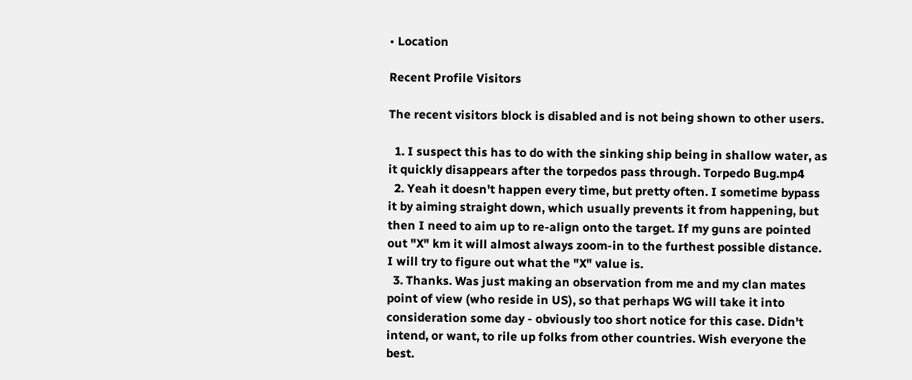• Location

Recent Profile Visitors

The recent visitors block is disabled and is not being shown to other users.

  1. I suspect this has to do with the sinking ship being in shallow water, as it quickly disappears after the torpedos pass through. Torpedo Bug.mp4
  2. Yeah it doesn't happen every time, but pretty often. I sometime bypass it by aiming straight down, which usually prevents it from happening, but then I need to aim up to re-align onto the target. If my guns are pointed out "X" km it will almost always zoom-in to the furthest possible distance. I will try to figure out what the "X" value is.
  3. Thanks. Was just making an observation from me and my clan mates point of view (who reside in US), so that perhaps WG will take it into consideration some day - obviously too short notice for this case. Didn't intend, or want, to rile up folks from other countries. Wish everyone the best.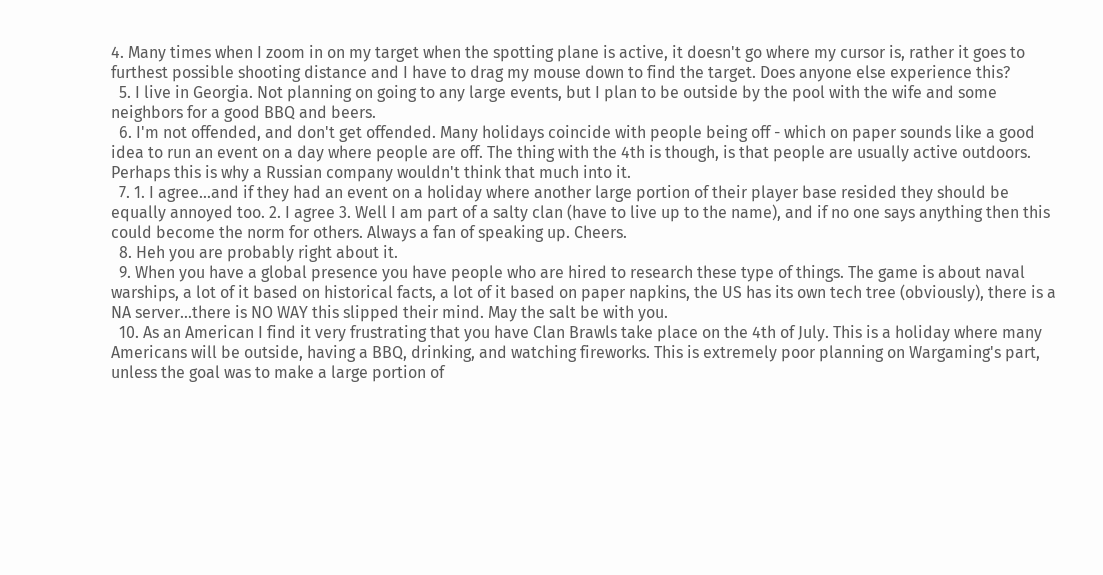4. Many times when I zoom in on my target when the spotting plane is active, it doesn't go where my cursor is, rather it goes to furthest possible shooting distance and I have to drag my mouse down to find the target. Does anyone else experience this?
  5. I live in Georgia. Not planning on going to any large events, but I plan to be outside by the pool with the wife and some neighbors for a good BBQ and beers.
  6. I'm not offended, and don't get offended. Many holidays coincide with people being off - which on paper sounds like a good idea to run an event on a day where people are off. The thing with the 4th is though, is that people are usually active outdoors. Perhaps this is why a Russian company wouldn't think that much into it.
  7. 1. I agree...and if they had an event on a holiday where another large portion of their player base resided they should be equally annoyed too. 2. I agree 3. Well I am part of a salty clan (have to live up to the name), and if no one says anything then this could become the norm for others. Always a fan of speaking up. Cheers.
  8. Heh you are probably right about it.
  9. When you have a global presence you have people who are hired to research these type of things. The game is about naval warships, a lot of it based on historical facts, a lot of it based on paper napkins, the US has its own tech tree (obviously), there is a NA server...there is NO WAY this slipped their mind. May the salt be with you.
  10. As an American I find it very frustrating that you have Clan Brawls take place on the 4th of July. This is a holiday where many Americans will be outside, having a BBQ, drinking, and watching fireworks. This is extremely poor planning on Wargaming's part, unless the goal was to make a large portion of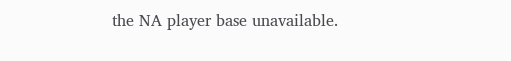the NA player base unavailable.